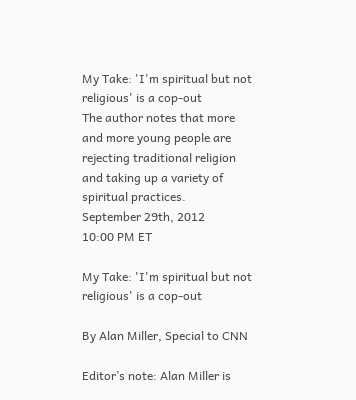My Take: 'I'm spiritual but not religious' is a cop-out
The author notes that more and more young people are rejecting traditional religion and taking up a variety of spiritual practices.
September 29th, 2012
10:00 PM ET

My Take: 'I'm spiritual but not religious' is a cop-out

By Alan Miller, Special to CNN

Editor’s note: Alan Miller is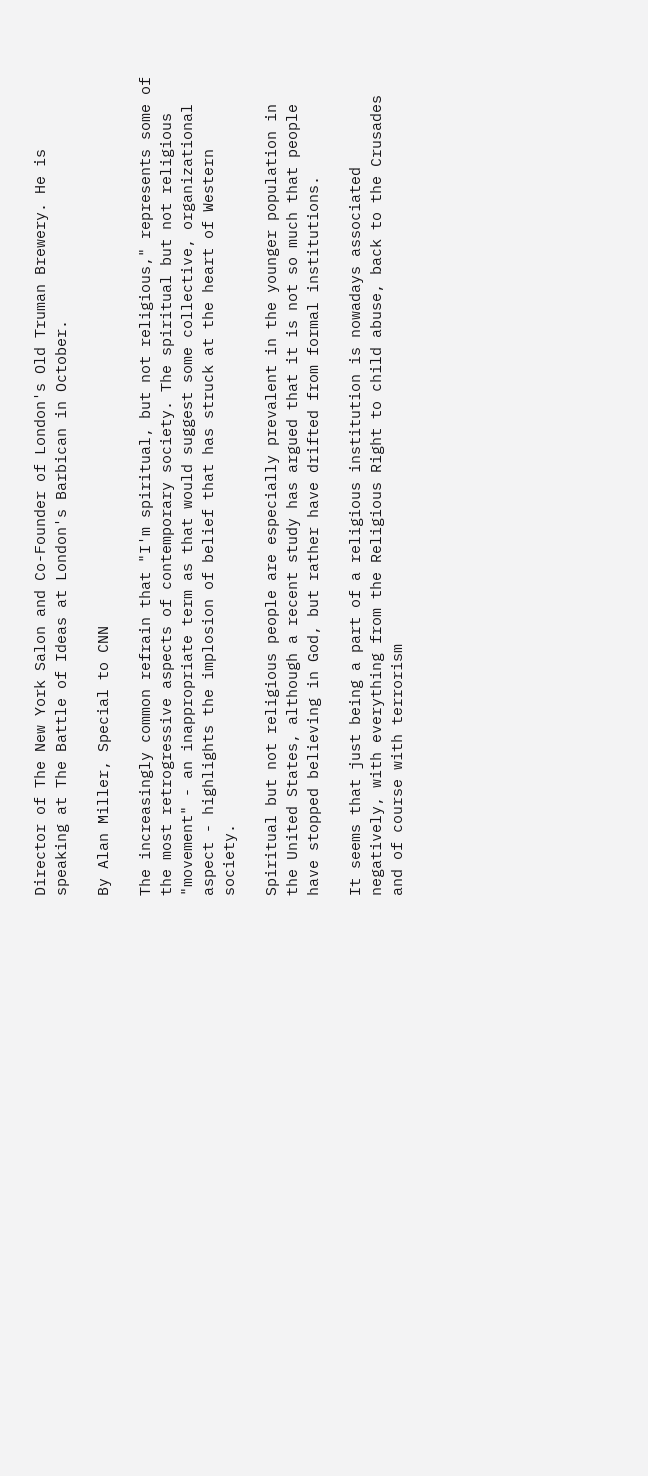Director of The New York Salon and Co-Founder of London's Old Truman Brewery. He is speaking at The Battle of Ideas at London's Barbican in October.

By Alan Miller, Special to CNN

The increasingly common refrain that "I'm spiritual, but not religious," represents some of the most retrogressive aspects of contemporary society. The spiritual but not religious "movement" - an inappropriate term as that would suggest some collective, organizational aspect - highlights the implosion of belief that has struck at the heart of Western society.

Spiritual but not religious people are especially prevalent in the younger population in the United States, although a recent study has argued that it is not so much that people have stopped believing in God, but rather have drifted from formal institutions.

It seems that just being a part of a religious institution is nowadays associated negatively, with everything from the Religious Right to child abuse, back to the Crusades and of course with terrorism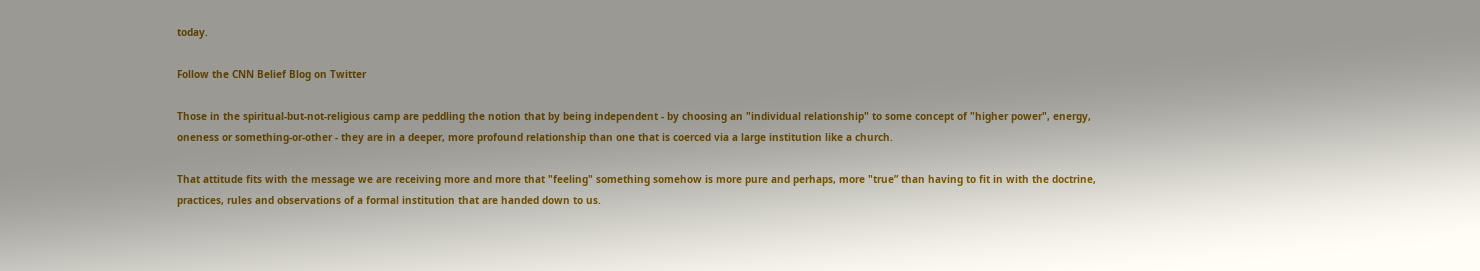today.

Follow the CNN Belief Blog on Twitter

Those in the spiritual-but-not-religious camp are peddling the notion that by being independent - by choosing an "individual relationship" to some concept of "higher power", energy, oneness or something-or-other - they are in a deeper, more profound relationship than one that is coerced via a large institution like a church.

That attitude fits with the message we are receiving more and more that "feeling" something somehow is more pure and perhaps, more "true” than having to fit in with the doctrine, practices, rules and observations of a formal institution that are handed down to us.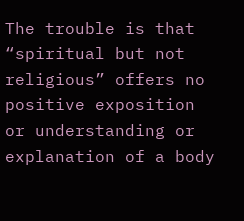The trouble is that “spiritual but not religious” offers no positive exposition or understanding or explanation of a body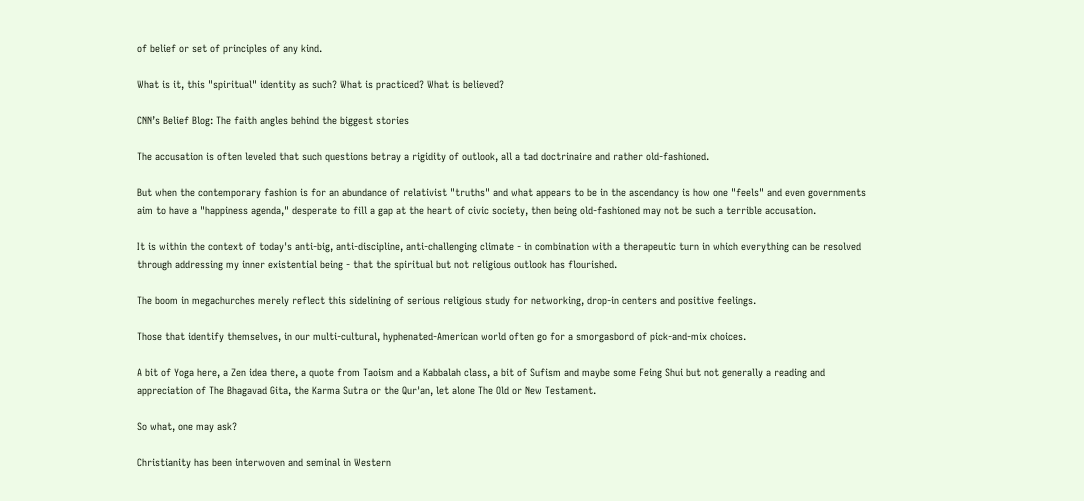of belief or set of principles of any kind.

What is it, this "spiritual" identity as such? What is practiced? What is believed?

CNN’s Belief Blog: The faith angles behind the biggest stories

The accusation is often leveled that such questions betray a rigidity of outlook, all a tad doctrinaire and rather old-fashioned.

But when the contemporary fashion is for an abundance of relativist "truths" and what appears to be in the ascendancy is how one "feels" and even governments aim to have a "happiness agenda," desperate to fill a gap at the heart of civic society, then being old-fashioned may not be such a terrible accusation.

It is within the context of today's anti-big, anti-discipline, anti-challenging climate - in combination with a therapeutic turn in which everything can be resolved through addressing my inner existential being - that the spiritual but not religious outlook has flourished.

The boom in megachurches merely reflect this sidelining of serious religious study for networking, drop-in centers and positive feelings.

Those that identify themselves, in our multi-cultural, hyphenated-American world often go for a smorgasbord of pick-and-mix choices.

A bit of Yoga here, a Zen idea there, a quote from Taoism and a Kabbalah class, a bit of Sufism and maybe some Feing Shui but not generally a reading and appreciation of The Bhagavad Gita, the Karma Sutra or the Qur'an, let alone The Old or New Testament.

So what, one may ask?

Christianity has been interwoven and seminal in Western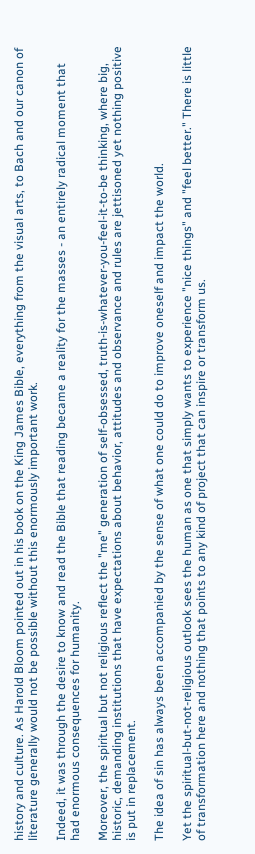history and culture. As Harold Bloom pointed out in his book on the King James Bible, everything from the visual arts, to Bach and our canon of literature generally would not be possible without this enormously important work.

Indeed, it was through the desire to know and read the Bible that reading became a reality for the masses - an entirely radical moment that had enormous consequences for humanity.

Moreover, the spiritual but not religious reflect the "me" generation of self-obsessed, truth-is-whatever-you-feel-it-to-be thinking, where big, historic, demanding institutions that have expectations about behavior, attitudes and observance and rules are jettisoned yet nothing positive is put in replacement.

The idea of sin has always been accompanied by the sense of what one could do to improve oneself and impact the world.

Yet the spiritual-but-not-religious outlook sees the human as one that simply wants to experience "nice things" and "feel better." There is little of transformation here and nothing that points to any kind of project that can inspire or transform us.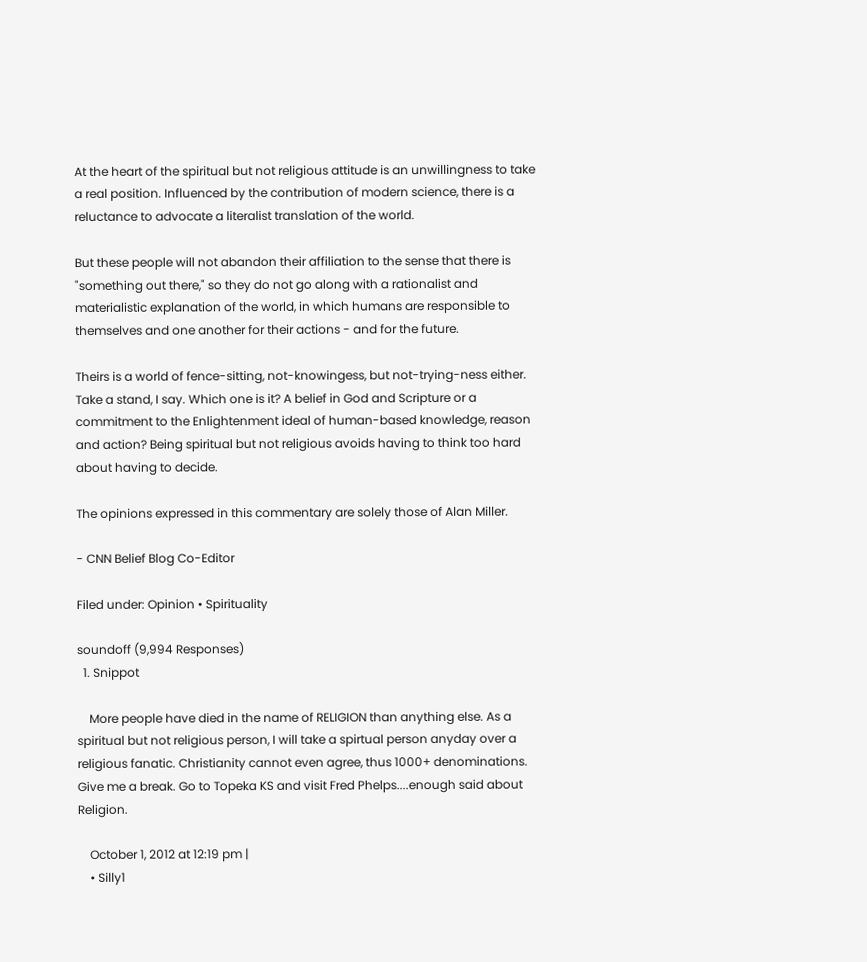At the heart of the spiritual but not religious attitude is an unwillingness to take a real position. Influenced by the contribution of modern science, there is a reluctance to advocate a literalist translation of the world.

But these people will not abandon their affiliation to the sense that there is "something out there," so they do not go along with a rationalist and materialistic explanation of the world, in which humans are responsible to themselves and one another for their actions - and for the future.

Theirs is a world of fence-sitting, not-knowingess, but not-trying-ness either. Take a stand, I say. Which one is it? A belief in God and Scripture or a commitment to the Enlightenment ideal of human-based knowledge, reason and action? Being spiritual but not religious avoids having to think too hard about having to decide.

The opinions expressed in this commentary are solely those of Alan Miller.

- CNN Belief Blog Co-Editor

Filed under: Opinion • Spirituality

soundoff (9,994 Responses)
  1. Snippot

    More people have died in the name of RELIGION than anything else. As a spiritual but not religious person, I will take a spirtual person anyday over a religious fanatic. Christianity cannot even agree, thus 1000+ denominations. Give me a break. Go to Topeka KS and visit Fred Phelps....enough said about Religion.

    October 1, 2012 at 12:19 pm |
    • Silly1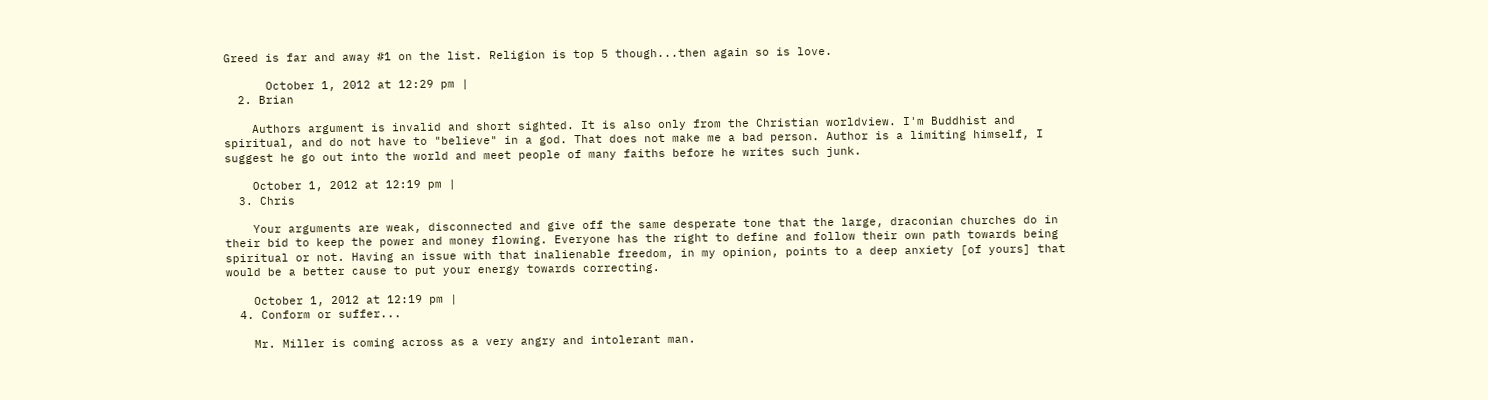Greed is far and away #1 on the list. Religion is top 5 though...then again so is love.

      October 1, 2012 at 12:29 pm |
  2. Brian

    Authors argument is invalid and short sighted. It is also only from the Christian worldview. I'm Buddhist and spiritual, and do not have to "believe" in a god. That does not make me a bad person. Author is a limiting himself, I suggest he go out into the world and meet people of many faiths before he writes such junk.

    October 1, 2012 at 12:19 pm |
  3. Chris

    Your arguments are weak, disconnected and give off the same desperate tone that the large, draconian churches do in their bid to keep the power and money flowing. Everyone has the right to define and follow their own path towards being spiritual or not. Having an issue with that inalienable freedom, in my opinion, points to a deep anxiety [of yours] that would be a better cause to put your energy towards correcting.

    October 1, 2012 at 12:19 pm |
  4. Conform or suffer...

    Mr. Miller is coming across as a very angry and intolerant man.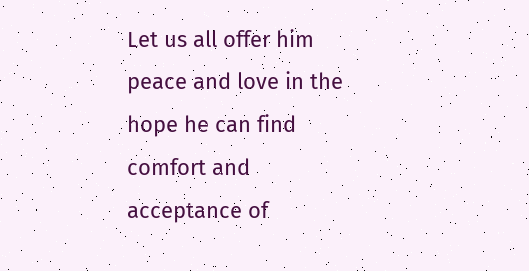Let us all offer him peace and love in the hope he can find comfort and acceptance of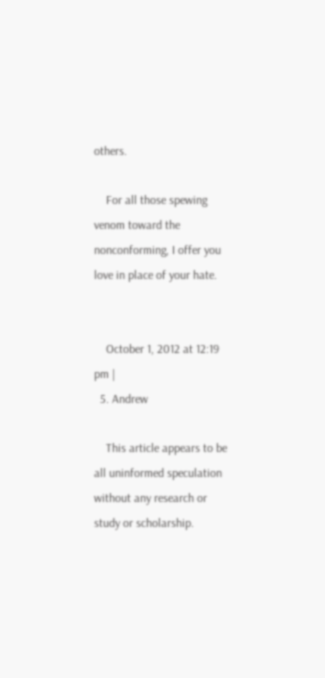others.

    For all those spewing venom toward the nonconforming, I offer you love in place of your hate.


    October 1, 2012 at 12:19 pm |
  5. Andrew

    This article appears to be all uninformed speculation without any research or study or scholarship.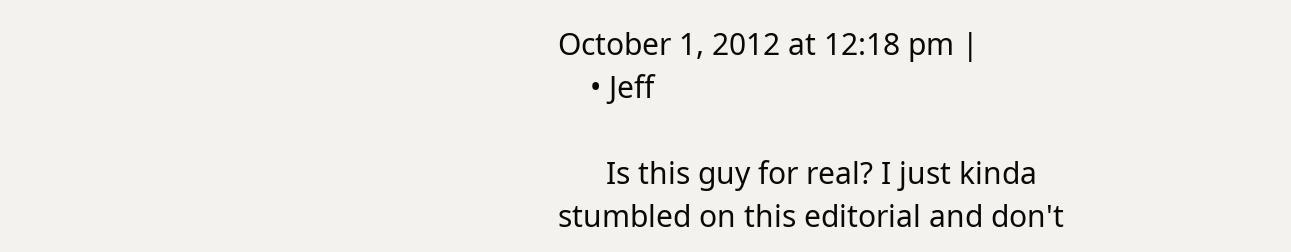October 1, 2012 at 12:18 pm |
    • Jeff

      Is this guy for real? I just kinda stumbled on this editorial and don't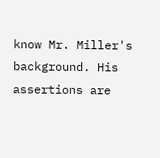know Mr. Miller's background. His assertions are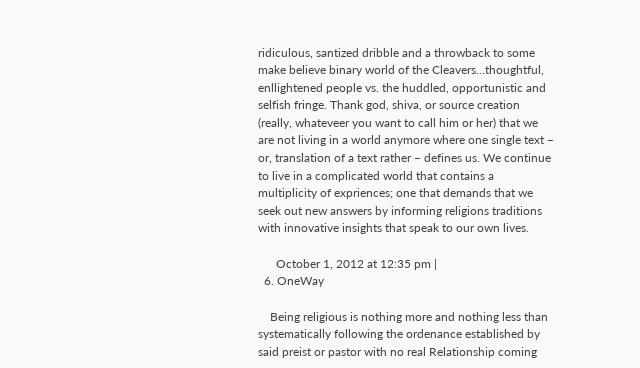ridiculous, santized dribble and a throwback to some make believe binary world of the Cleavers...thoughtful, enllightened people vs. the huddled, opportunistic and selfish fringe. Thank god, shiva, or source creation (really, whateveer you want to call him or her) that we are not living in a world anymore where one single text – or, translation of a text rather – defines us. We continue to live in a complicated world that contains a multiplicity of expriences; one that demands that we seek out new answers by informing religions traditions with innovative insights that speak to our own lives.

      October 1, 2012 at 12:35 pm |
  6. OneWay

    Being religious is nothing more and nothing less than systematically following the ordenance established by said preist or pastor with no real Relationship coming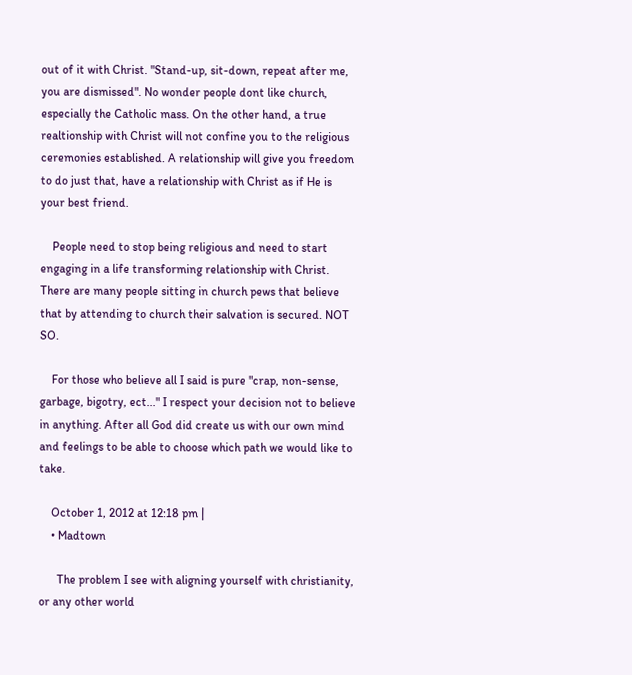out of it with Christ. "Stand-up, sit-down, repeat after me, you are dismissed". No wonder people dont like church, especially the Catholic mass. On the other hand, a true realtionship with Christ will not confine you to the religious ceremonies established. A relationship will give you freedom to do just that, have a relationship with Christ as if He is your best friend.

    People need to stop being religious and need to start engaging in a life transforming relationship with Christ. There are many people sitting in church pews that believe that by attending to church their salvation is secured. NOT SO.

    For those who believe all I said is pure "crap, non-sense, garbage, bigotry, ect..." I respect your decision not to believe in anything. After all God did create us with our own mind and feelings to be able to choose which path we would like to take.

    October 1, 2012 at 12:18 pm |
    • Madtown

      The problem I see with aligning yourself with christianity, or any other world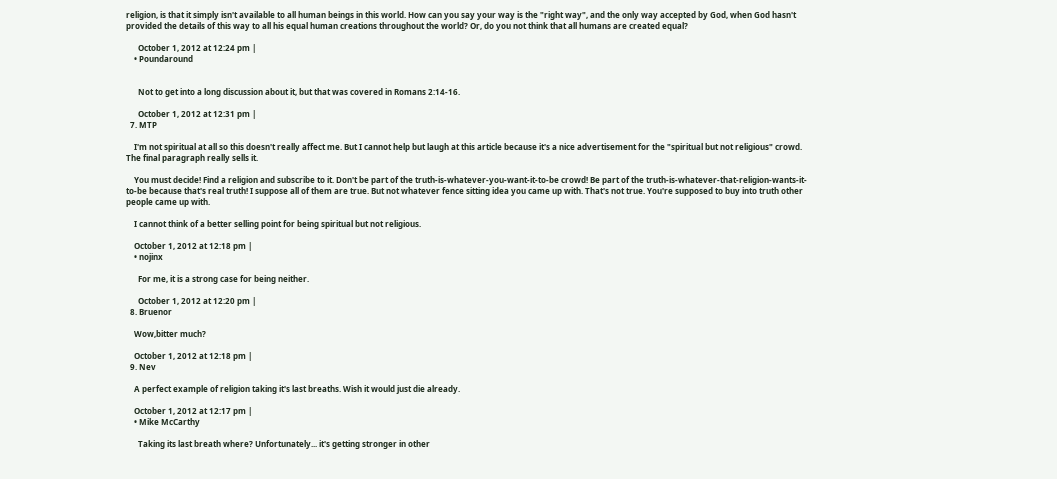religion, is that it simply isn't available to all human beings in this world. How can you say your way is the "right way", and the only way accepted by God, when God hasn't provided the details of this way to all his equal human creations throughout the world? Or, do you not think that all humans are created equal?

      October 1, 2012 at 12:24 pm |
    • Poundaround


      Not to get into a long discussion about it, but that was covered in Romans 2:14-16.

      October 1, 2012 at 12:31 pm |
  7. MTP

    I'm not spiritual at all so this doesn't really affect me. But I cannot help but laugh at this article because it's a nice advertisement for the "spiritual but not religious" crowd. The final paragraph really sells it.

    You must decide! Find a religion and subscribe to it. Don't be part of the truth-is-whatever-you-want-it-to-be crowd! Be part of the truth-is-whatever-that-religion-wants-it-to-be because that's real truth! I suppose all of them are true. But not whatever fence sitting idea you came up with. That's not true. You're supposed to buy into truth other people came up with.

    I cannot think of a better selling point for being spiritual but not religious.

    October 1, 2012 at 12:18 pm |
    • nojinx

      For me, it is a strong case for being neither.

      October 1, 2012 at 12:20 pm |
  8. Bruenor

    Wow,bitter much?

    October 1, 2012 at 12:18 pm |
  9. Nev

    A perfect example of religion taking it's last breaths. Wish it would just die already.

    October 1, 2012 at 12:17 pm |
    • Mike McCarthy

      Taking its last breath where? Unfortunately... it's getting stronger in other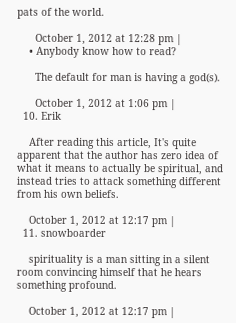pats of the world.

      October 1, 2012 at 12:28 pm |
    • Anybody know how to read?

      The default for man is having a god(s).

      October 1, 2012 at 1:06 pm |
  10. Erik

    After reading this article, It's quite apparent that the author has zero idea of what it means to actually be spiritual, and instead tries to attack something different from his own beliefs.

    October 1, 2012 at 12:17 pm |
  11. snowboarder

    spirituality is a man sitting in a silent room convincing himself that he hears something profound.

    October 1, 2012 at 12:17 pm |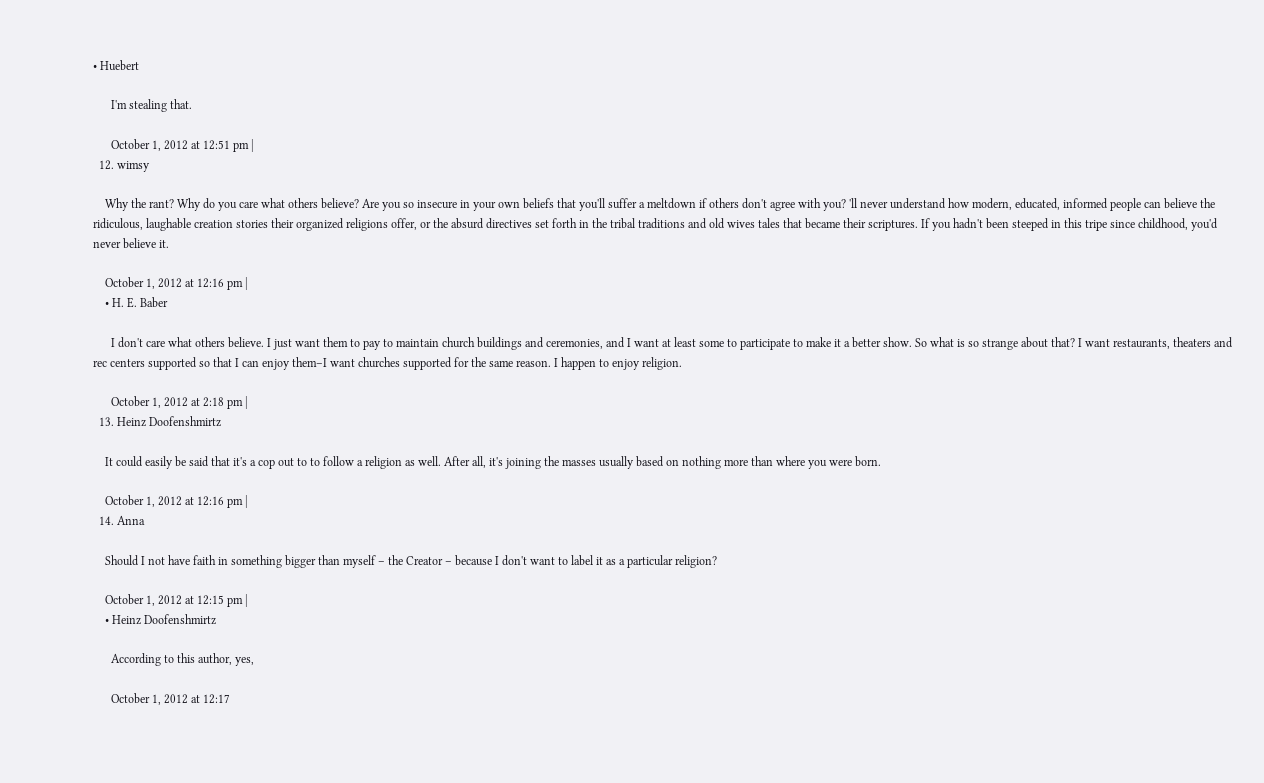• Huebert

      I'm stealing that.

      October 1, 2012 at 12:51 pm |
  12. wimsy

    Why the rant? Why do you care what others believe? Are you so insecure in your own beliefs that you'll suffer a meltdown if others don't agree with you? 'll never understand how modern, educated, informed people can believe the ridiculous, laughable creation stories their organized religions offer, or the absurd directives set forth in the tribal traditions and old wives tales that became their scriptures. If you hadn't been steeped in this tripe since childhood, you'd never believe it.

    October 1, 2012 at 12:16 pm |
    • H. E. Baber

      I don't care what others believe. I just want them to pay to maintain church buildings and ceremonies, and I want at least some to participate to make it a better show. So what is so strange about that? I want restaurants, theaters and rec centers supported so that I can enjoy them–I want churches supported for the same reason. I happen to enjoy religion.

      October 1, 2012 at 2:18 pm |
  13. Heinz Doofenshmirtz

    It could easily be said that it's a cop out to to follow a religion as well. After all, it's joining the masses usually based on nothing more than where you were born.

    October 1, 2012 at 12:16 pm |
  14. Anna

    Should I not have faith in something bigger than myself – the Creator – because I don't want to label it as a particular religion?

    October 1, 2012 at 12:15 pm |
    • Heinz Doofenshmirtz

      According to this author, yes,

      October 1, 2012 at 12:17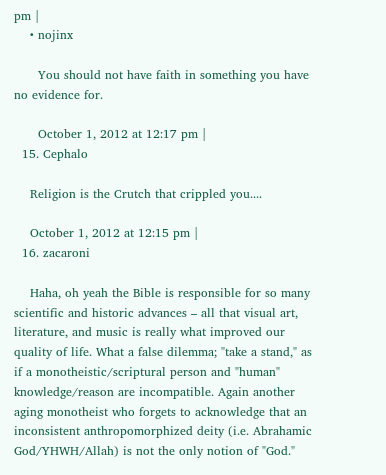pm |
    • nojinx

      You should not have faith in something you have no evidence for.

      October 1, 2012 at 12:17 pm |
  15. Cephalo

    Religion is the Crutch that crippled you....

    October 1, 2012 at 12:15 pm |
  16. zacaroni

    Haha, oh yeah the Bible is responsible for so many scientific and historic advances – all that visual art, literature, and music is really what improved our quality of life. What a false dilemma; "take a stand," as if a monotheistic/scriptural person and "human" knowledge/reason are incompatible. Again another aging monotheist who forgets to acknowledge that an inconsistent anthropomorphized deity (i.e. Abrahamic God/YHWH/Allah) is not the only notion of "God."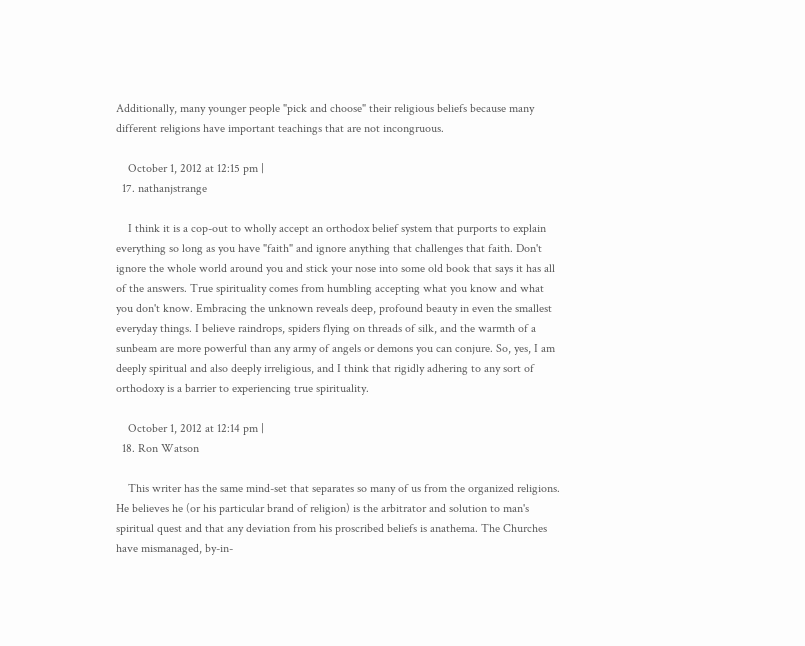Additionally, many younger people "pick and choose" their religious beliefs because many different religions have important teachings that are not incongruous.

    October 1, 2012 at 12:15 pm |
  17. nathanjstrange

    I think it is a cop-out to wholly accept an orthodox belief system that purports to explain everything so long as you have "faith" and ignore anything that challenges that faith. Don't ignore the whole world around you and stick your nose into some old book that says it has all of the answers. True spirituality comes from humbling accepting what you know and what you don't know. Embracing the unknown reveals deep, profound beauty in even the smallest everyday things. I believe raindrops, spiders flying on threads of silk, and the warmth of a sunbeam are more powerful than any army of angels or demons you can conjure. So, yes, I am deeply spiritual and also deeply irreligious, and I think that rigidly adhering to any sort of orthodoxy is a barrier to experiencing true spirituality.

    October 1, 2012 at 12:14 pm |
  18. Ron Watson

    This writer has the same mind-set that separates so many of us from the organized religions. He believes he (or his particular brand of religion) is the arbitrator and solution to man's spiritual quest and that any deviation from his proscribed beliefs is anathema. The Churches have mismanaged, by-in-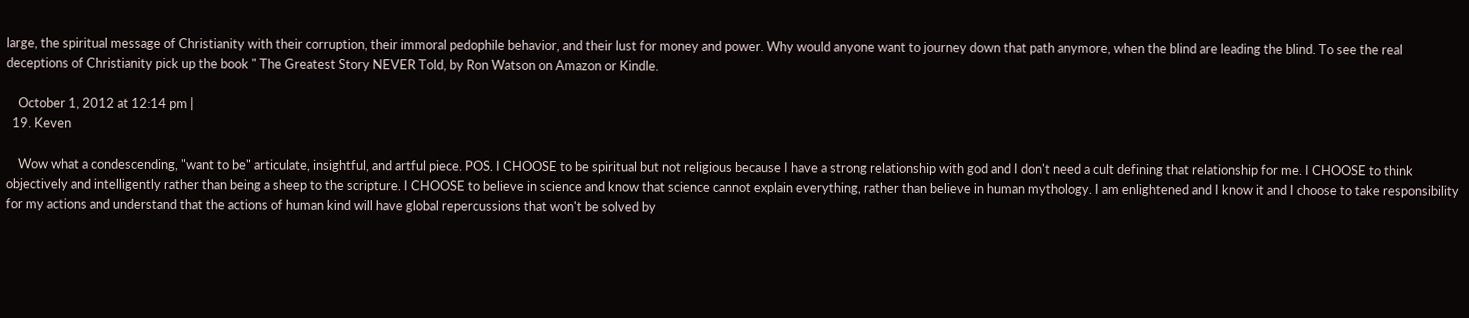large, the spiritual message of Christianity with their corruption, their immoral pedophile behavior, and their lust for money and power. Why would anyone want to journey down that path anymore, when the blind are leading the blind. To see the real deceptions of Christianity pick up the book " The Greatest Story NEVER Told, by Ron Watson on Amazon or Kindle.

    October 1, 2012 at 12:14 pm |
  19. Keven

    Wow what a condescending, "want to be" articulate, insightful, and artful piece. POS. I CHOOSE to be spiritual but not religious because I have a strong relationship with god and I don't need a cult defining that relationship for me. I CHOOSE to think objectively and intelligently rather than being a sheep to the scripture. I CHOOSE to believe in science and know that science cannot explain everything, rather than believe in human mythology. I am enlightened and I know it and I choose to take responsibility for my actions and understand that the actions of human kind will have global repercussions that won't be solved by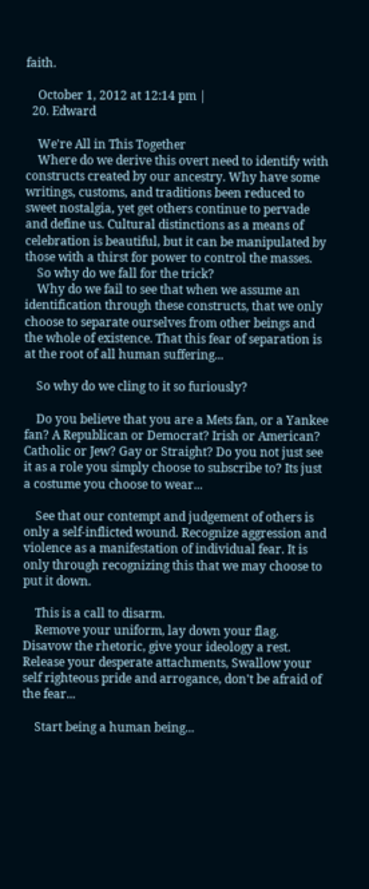faith.

    October 1, 2012 at 12:14 pm |
  20. Edward

    We're All in This Together
    Where do we derive this overt need to identify with constructs created by our ancestry. Why have some writings, customs, and traditions been reduced to sweet nostalgia, yet get others continue to pervade and define us. Cultural distinctions as a means of celebration is beautiful, but it can be manipulated by those with a thirst for power to control the masses.
    So why do we fall for the trick?
    Why do we fail to see that when we assume an identification through these constructs, that we only choose to separate ourselves from other beings and the whole of existence. That this fear of separation is at the root of all human suffering...

    So why do we cling to it so furiously?

    Do you believe that you are a Mets fan, or a Yankee fan? A Republican or Democrat? Irish or American? Catholic or Jew? Gay or Straight? Do you not just see it as a role you simply choose to subscribe to? Its just a costume you choose to wear...

    See that our contempt and judgement of others is only a self-inflicted wound. Recognize aggression and violence as a manifestation of individual fear. It is only through recognizing this that we may choose to put it down.

    This is a call to disarm.
    Remove your uniform, lay down your flag. Disavow the rhetoric, give your ideology a rest. Release your desperate attachments, Swallow your self righteous pride and arrogance, don't be afraid of the fear...

    Start being a human being...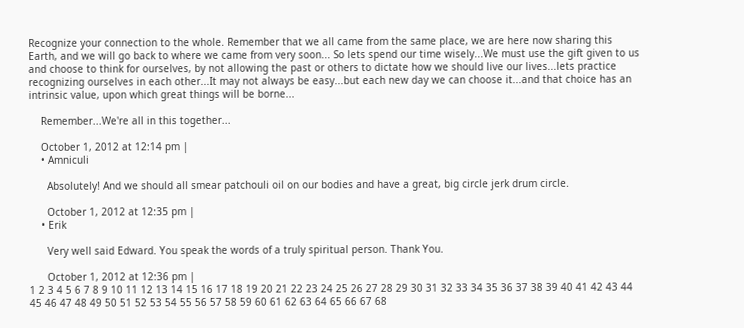Recognize your connection to the whole. Remember that we all came from the same place, we are here now sharing this Earth, and we will go back to where we came from very soon... So lets spend our time wisely...We must use the gift given to us and choose to think for ourselves, by not allowing the past or others to dictate how we should live our lives...lets practice recognizing ourselves in each other...It may not always be easy...but each new day we can choose it...and that choice has an intrinsic value, upon which great things will be borne...

    Remember...We're all in this together...

    October 1, 2012 at 12:14 pm |
    • Amniculi

      Absolutely! And we should all smear patchouli oil on our bodies and have a great, big circle jerk drum circle.

      October 1, 2012 at 12:35 pm |
    • Erik

      Very well said Edward. You speak the words of a truly spiritual person. Thank You.

      October 1, 2012 at 12:36 pm |
1 2 3 4 5 6 7 8 9 10 11 12 13 14 15 16 17 18 19 20 21 22 23 24 25 26 27 28 29 30 31 32 33 34 35 36 37 38 39 40 41 42 43 44 45 46 47 48 49 50 51 52 53 54 55 56 57 58 59 60 61 62 63 64 65 66 67 68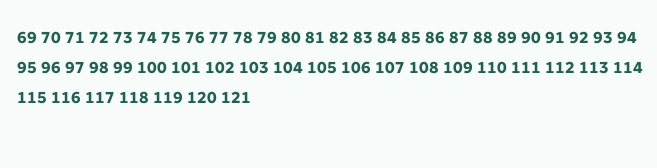69 70 71 72 73 74 75 76 77 78 79 80 81 82 83 84 85 86 87 88 89 90 91 92 93 94 95 96 97 98 99 100 101 102 103 104 105 106 107 108 109 110 111 112 113 114 115 116 117 118 119 120 121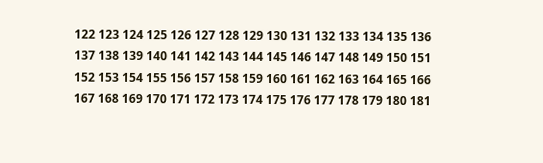122 123 124 125 126 127 128 129 130 131 132 133 134 135 136 137 138 139 140 141 142 143 144 145 146 147 148 149 150 151 152 153 154 155 156 157 158 159 160 161 162 163 164 165 166 167 168 169 170 171 172 173 174 175 176 177 178 179 180 181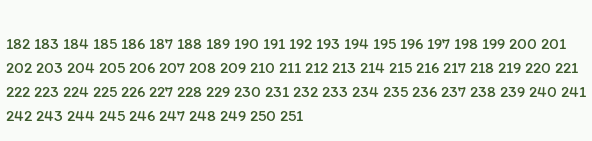182 183 184 185 186 187 188 189 190 191 192 193 194 195 196 197 198 199 200 201 202 203 204 205 206 207 208 209 210 211 212 213 214 215 216 217 218 219 220 221 222 223 224 225 226 227 228 229 230 231 232 233 234 235 236 237 238 239 240 241 242 243 244 245 246 247 248 249 250 251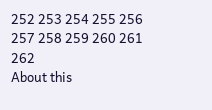252 253 254 255 256 257 258 259 260 261 262
About this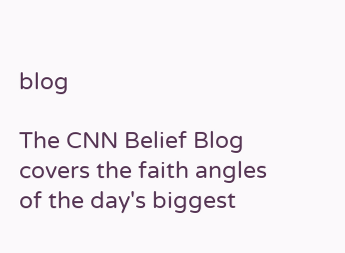blog

The CNN Belief Blog covers the faith angles of the day's biggest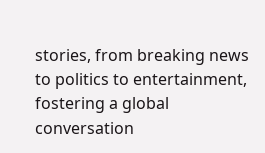stories, from breaking news to politics to entertainment, fostering a global conversation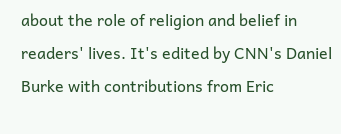about the role of religion and belief in readers' lives. It's edited by CNN's Daniel Burke with contributions from Eric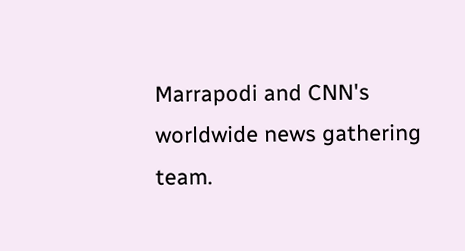Marrapodi and CNN's worldwide news gathering team.